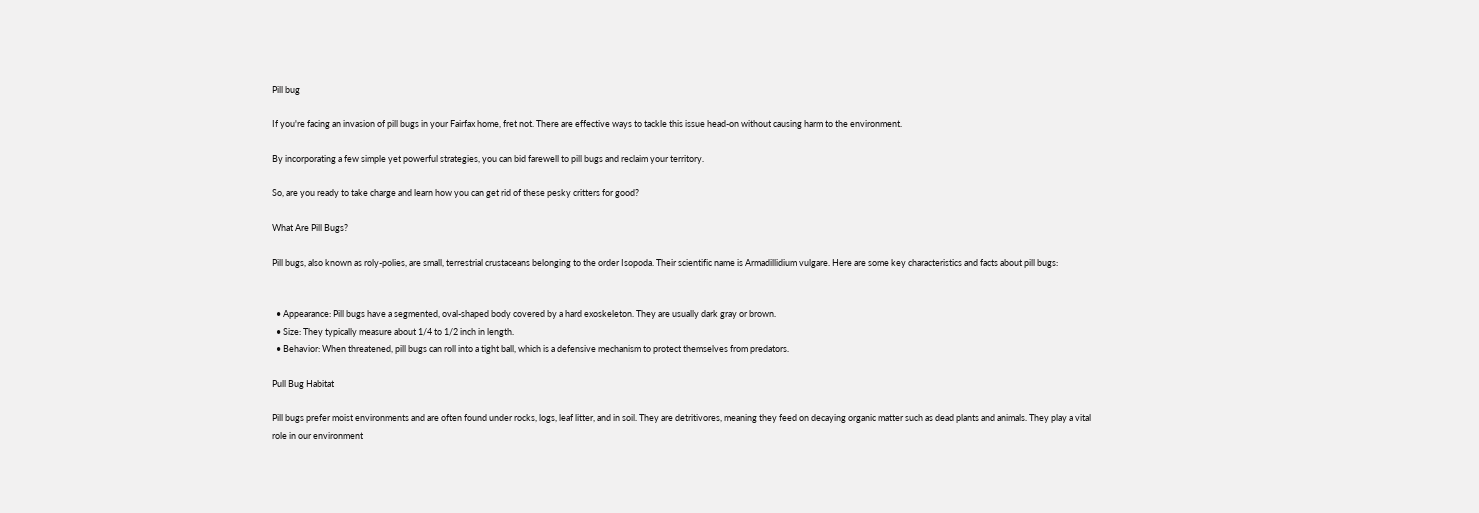Pill bug

If you're facing an invasion of pill bugs in your Fairfax home, fret not. There are effective ways to tackle this issue head-on without causing harm to the environment.

By incorporating a few simple yet powerful strategies, you can bid farewell to pill bugs and reclaim your territory.

So, are you ready to take charge and learn how you can get rid of these pesky critters for good?

What Are Pill Bugs?

Pill bugs, also known as roly-polies, are small, terrestrial crustaceans belonging to the order Isopoda. Their scientific name is Armadillidium vulgare. Here are some key characteristics and facts about pill bugs:


  • Appearance: Pill bugs have a segmented, oval-shaped body covered by a hard exoskeleton. They are usually dark gray or brown.
  • Size: They typically measure about 1/4 to 1/2 inch in length.
  • Behavior: When threatened, pill bugs can roll into a tight ball, which is a defensive mechanism to protect themselves from predators.

Pull Bug Habitat

Pill bugs prefer moist environments and are often found under rocks, logs, leaf litter, and in soil. They are detritivores, meaning they feed on decaying organic matter such as dead plants and animals. They play a vital role in our environment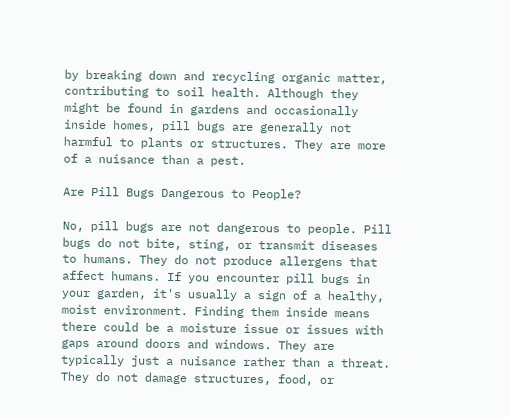by breaking down and recycling organic matter, contributing to soil health. Although they might be found in gardens and occasionally inside homes, pill bugs are generally not harmful to plants or structures. They are more of a nuisance than a pest.

Are Pill Bugs Dangerous to People?

No, pill bugs are not dangerous to people. Pill bugs do not bite, sting, or transmit diseases to humans. They do not produce allergens that affect humans. If you encounter pill bugs in your garden, it's usually a sign of a healthy, moist environment. Finding them inside means there could be a moisture issue or issues with gaps around doors and windows. They are typically just a nuisance rather than a threat. They do not damage structures, food, or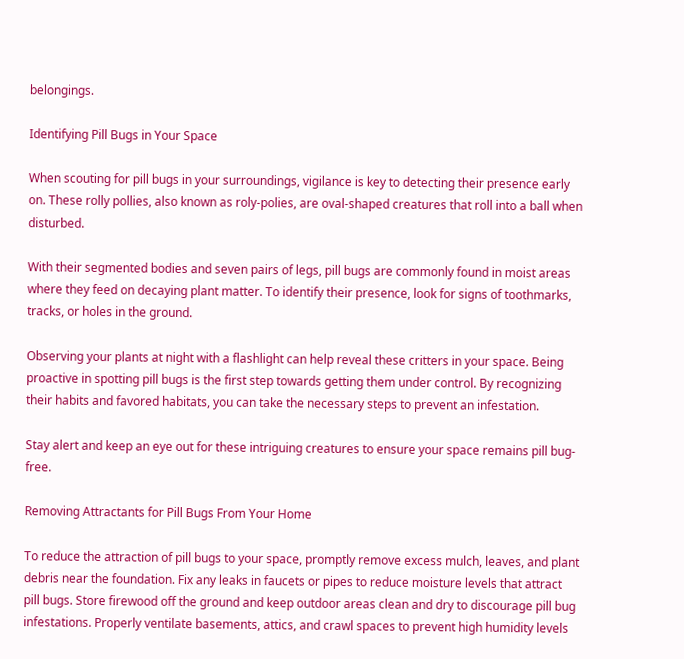belongings.

Identifying Pill Bugs in Your Space

When scouting for pill bugs in your surroundings, vigilance is key to detecting their presence early on. These rolly pollies, also known as roly-polies, are oval-shaped creatures that roll into a ball when disturbed.

With their segmented bodies and seven pairs of legs, pill bugs are commonly found in moist areas where they feed on decaying plant matter. To identify their presence, look for signs of toothmarks, tracks, or holes in the ground.

Observing your plants at night with a flashlight can help reveal these critters in your space. Being proactive in spotting pill bugs is the first step towards getting them under control. By recognizing their habits and favored habitats, you can take the necessary steps to prevent an infestation.

Stay alert and keep an eye out for these intriguing creatures to ensure your space remains pill bug-free.

Removing Attractants for Pill Bugs From Your Home

To reduce the attraction of pill bugs to your space, promptly remove excess mulch, leaves, and plant debris near the foundation. Fix any leaks in faucets or pipes to reduce moisture levels that attract pill bugs. Store firewood off the ground and keep outdoor areas clean and dry to discourage pill bug infestations. Properly ventilate basements, attics, and crawl spaces to prevent high humidity levels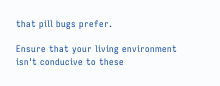that pill bugs prefer.

Ensure that your living environment isn't conducive to these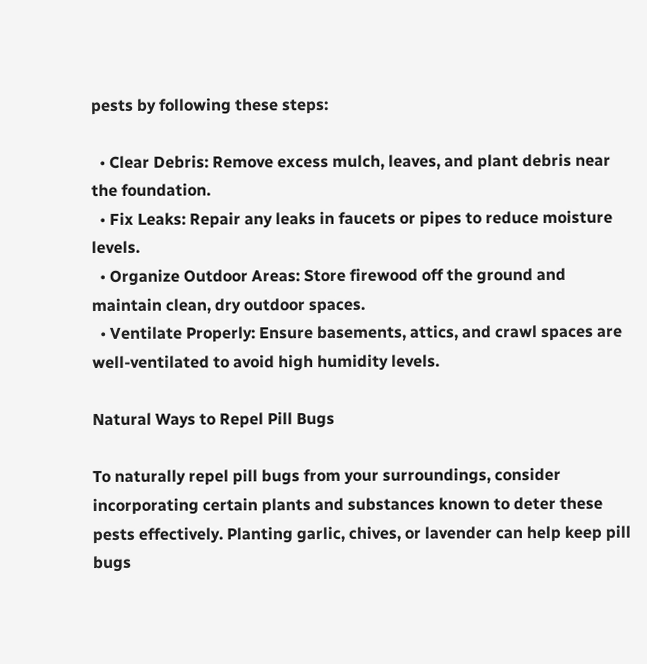pests by following these steps:

  • Clear Debris: Remove excess mulch, leaves, and plant debris near the foundation.
  • Fix Leaks: Repair any leaks in faucets or pipes to reduce moisture levels.
  • Organize Outdoor Areas: Store firewood off the ground and maintain clean, dry outdoor spaces.
  • Ventilate Properly: Ensure basements, attics, and crawl spaces are well-ventilated to avoid high humidity levels.

Natural Ways to Repel Pill Bugs

To naturally repel pill bugs from your surroundings, consider incorporating certain plants and substances known to deter these pests effectively. Planting garlic, chives, or lavender can help keep pill bugs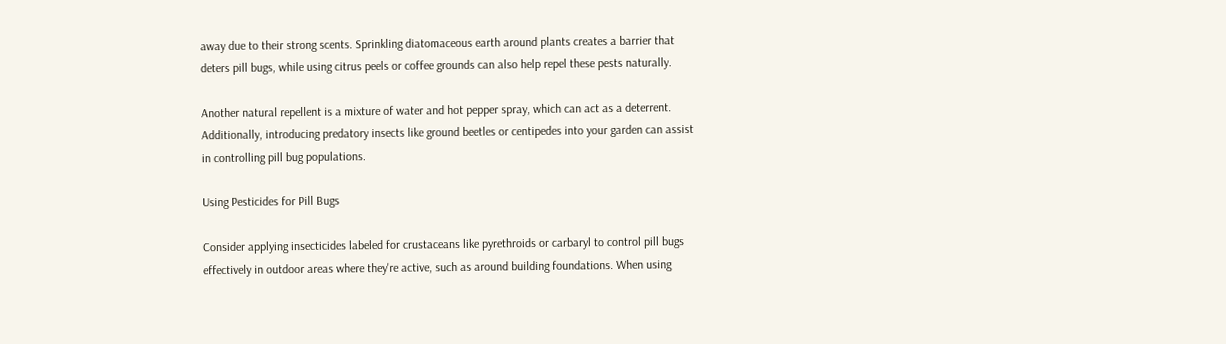away due to their strong scents. Sprinkling diatomaceous earth around plants creates a barrier that deters pill bugs, while using citrus peels or coffee grounds can also help repel these pests naturally.

Another natural repellent is a mixture of water and hot pepper spray, which can act as a deterrent. Additionally, introducing predatory insects like ground beetles or centipedes into your garden can assist in controlling pill bug populations.

Using Pesticides for Pill Bugs

Consider applying insecticides labeled for crustaceans like pyrethroids or carbaryl to control pill bugs effectively in outdoor areas where they're active, such as around building foundations. When using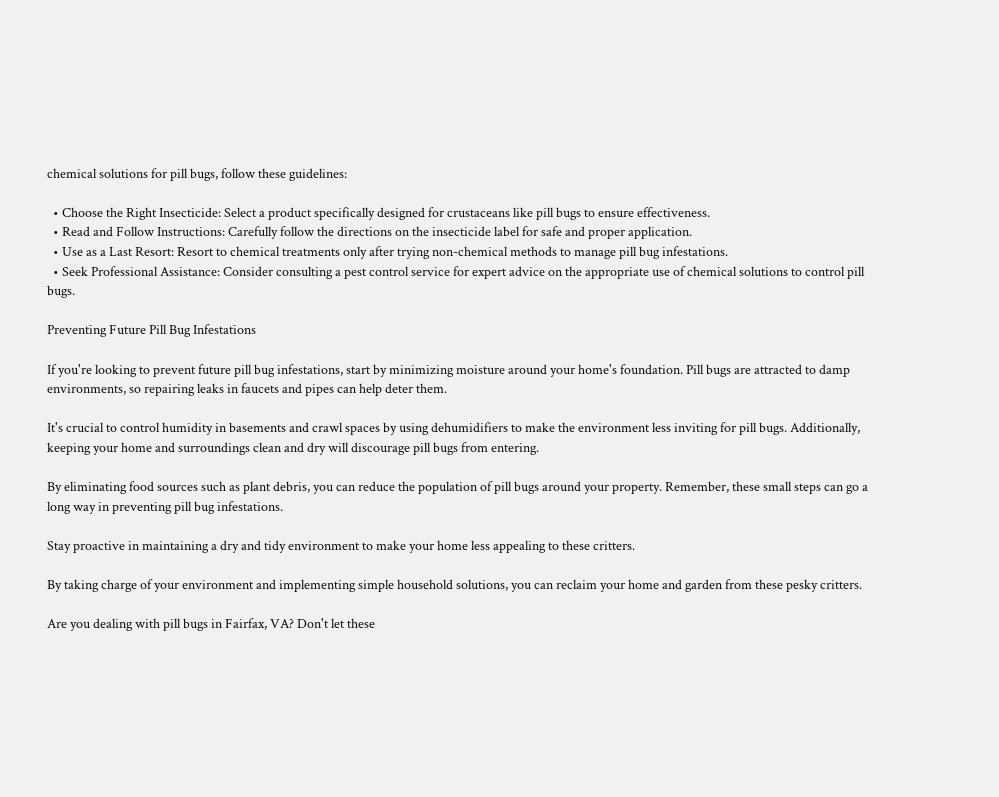chemical solutions for pill bugs, follow these guidelines:

  • Choose the Right Insecticide: Select a product specifically designed for crustaceans like pill bugs to ensure effectiveness.
  • Read and Follow Instructions: Carefully follow the directions on the insecticide label for safe and proper application.
  • Use as a Last Resort: Resort to chemical treatments only after trying non-chemical methods to manage pill bug infestations.
  • Seek Professional Assistance: Consider consulting a pest control service for expert advice on the appropriate use of chemical solutions to control pill bugs.

Preventing Future Pill Bug Infestations

If you're looking to prevent future pill bug infestations, start by minimizing moisture around your home's foundation. Pill bugs are attracted to damp environments, so repairing leaks in faucets and pipes can help deter them.

It's crucial to control humidity in basements and crawl spaces by using dehumidifiers to make the environment less inviting for pill bugs. Additionally, keeping your home and surroundings clean and dry will discourage pill bugs from entering.

By eliminating food sources such as plant debris, you can reduce the population of pill bugs around your property. Remember, these small steps can go a long way in preventing pill bug infestations.

Stay proactive in maintaining a dry and tidy environment to make your home less appealing to these critters.

By taking charge of your environment and implementing simple household solutions, you can reclaim your home and garden from these pesky critters.

Are you dealing with pill bugs in Fairfax, VA? Don't let these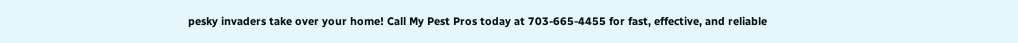pesky invaders take over your home! Call My Pest Pros today at 703-665-4455 for fast, effective, and reliable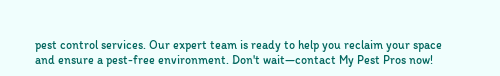pest control services. Our expert team is ready to help you reclaim your space and ensure a pest-free environment. Don't wait—contact My Pest Pros now!